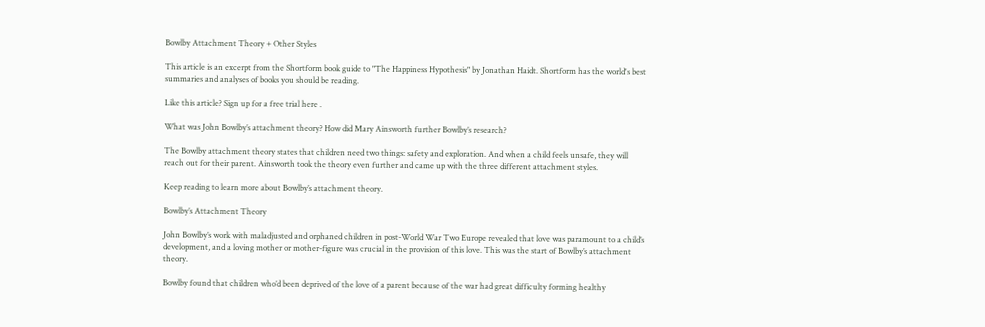Bowlby Attachment Theory + Other Styles

This article is an excerpt from the Shortform book guide to "The Happiness Hypothesis" by Jonathan Haidt. Shortform has the world's best summaries and analyses of books you should be reading.

Like this article? Sign up for a free trial here .

What was John Bowlby’s attachment theory? How did Mary Ainsworth further Bowlby’s research?

The Bowlby attachment theory states that children need two things: safety and exploration. And when a child feels unsafe, they will reach out for their parent. Ainsworth took the theory even further and came up with the three different attachment styles.

Keep reading to learn more about Bowlby’s attachment theory.

Bowlby’s Attachment Theory

John Bowlby’s work with maladjusted and orphaned children in post-World War Two Europe revealed that love was paramount to a child’s development, and a loving mother or mother-figure was crucial in the provision of this love. This was the start of Bowlby’s attachment theory.

Bowlby found that children who’d been deprived of the love of a parent because of the war had great difficulty forming healthy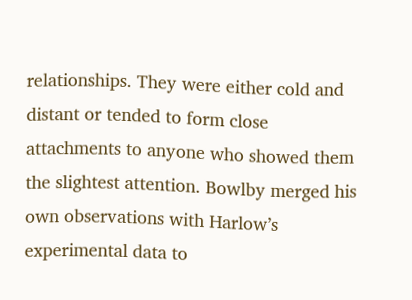relationships. They were either cold and distant or tended to form close attachments to anyone who showed them the slightest attention. Bowlby merged his own observations with Harlow’s experimental data to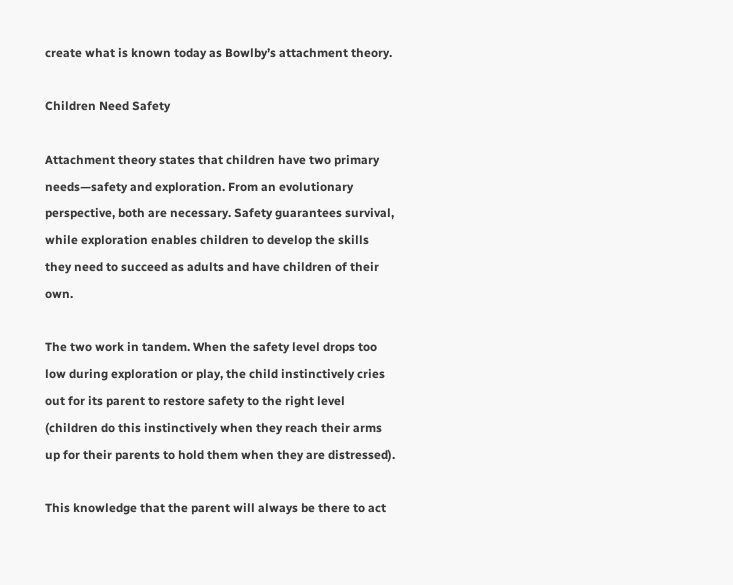create what is known today as Bowlby’s attachment theory.

Children Need Safety

Attachment theory states that children have two primary needs—safety and exploration. From an evolutionary perspective, both are necessary. Safety guarantees survival, while exploration enables children to develop the skills they need to succeed as adults and have children of their own.

The two work in tandem. When the safety level drops too low during exploration or play, the child instinctively cries out for its parent to restore safety to the right level (children do this instinctively when they reach their arms up for their parents to hold them when they are distressed).

This knowledge that the parent will always be there to act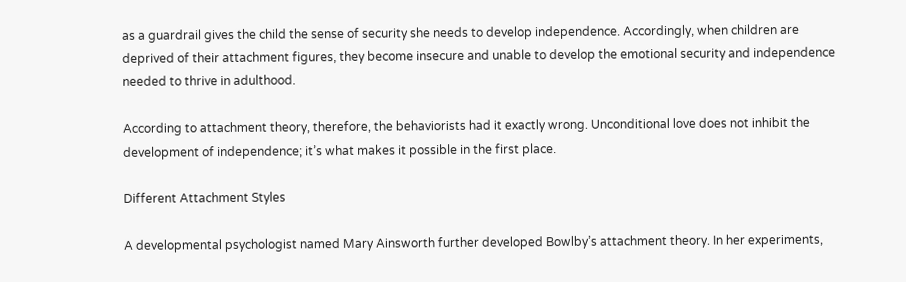as a guardrail gives the child the sense of security she needs to develop independence. Accordingly, when children are deprived of their attachment figures, they become insecure and unable to develop the emotional security and independence needed to thrive in adulthood.

According to attachment theory, therefore, the behaviorists had it exactly wrong. Unconditional love does not inhibit the development of independence; it’s what makes it possible in the first place.

Different Attachment Styles

A developmental psychologist named Mary Ainsworth further developed Bowlby’s attachment theory. In her experiments,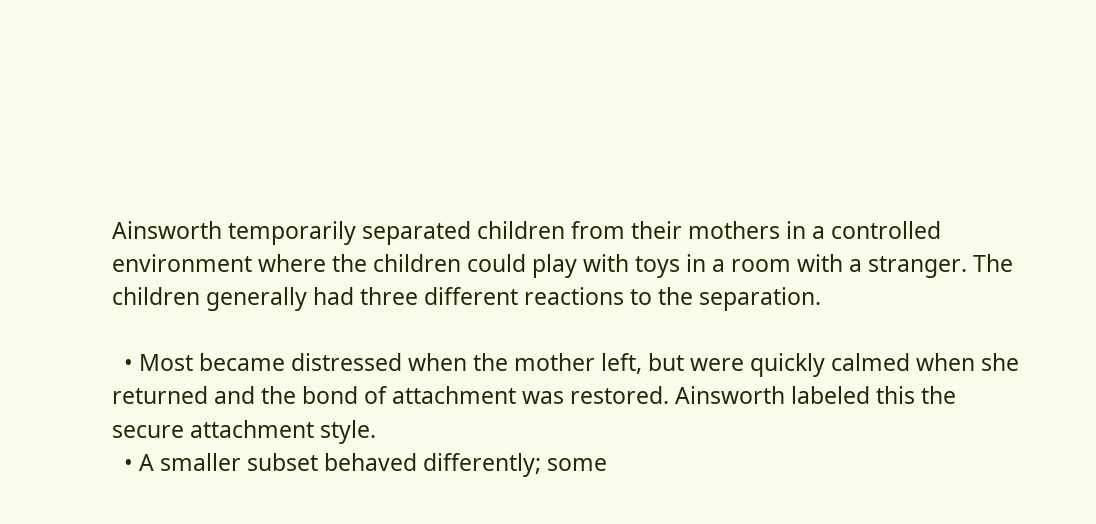Ainsworth temporarily separated children from their mothers in a controlled environment where the children could play with toys in a room with a stranger. The children generally had three different reactions to the separation.

  • Most became distressed when the mother left, but were quickly calmed when she returned and the bond of attachment was restored. Ainsworth labeled this the secure attachment style.
  • A smaller subset behaved differently; some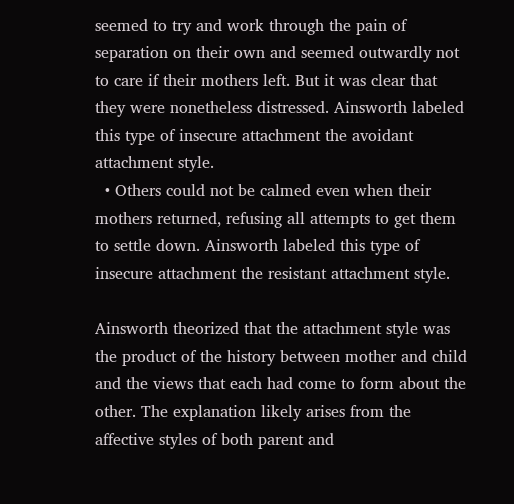seemed to try and work through the pain of separation on their own and seemed outwardly not to care if their mothers left. But it was clear that they were nonetheless distressed. Ainsworth labeled this type of insecure attachment the avoidant attachment style.
  • Others could not be calmed even when their mothers returned, refusing all attempts to get them to settle down. Ainsworth labeled this type of insecure attachment the resistant attachment style.

Ainsworth theorized that the attachment style was the product of the history between mother and child and the views that each had come to form about the other. The explanation likely arises from the affective styles of both parent and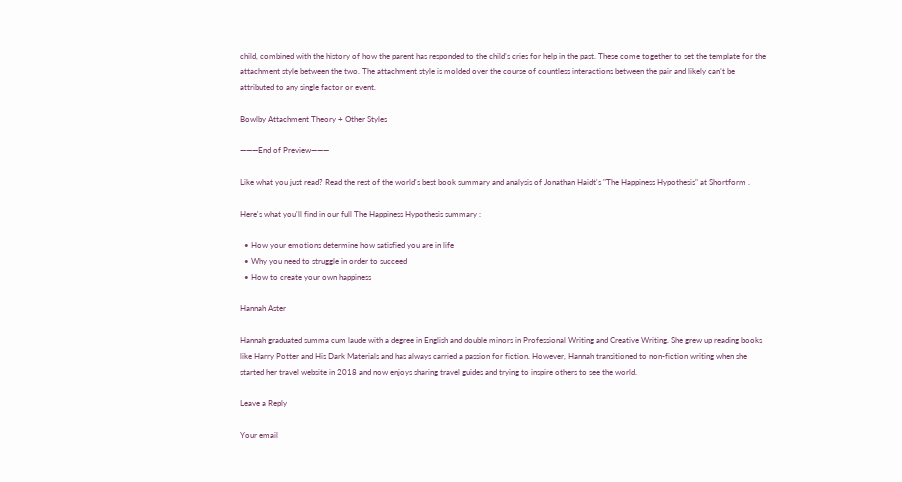child, combined with the history of how the parent has responded to the child’s cries for help in the past. These come together to set the template for the attachment style between the two. The attachment style is molded over the course of countless interactions between the pair and likely can’t be attributed to any single factor or event.

Bowlby Attachment Theory + Other Styles

———End of Preview———

Like what you just read? Read the rest of the world's best book summary and analysis of Jonathan Haidt's "The Happiness Hypothesis" at Shortform .

Here's what you'll find in our full The Happiness Hypothesis summary :

  • How your emotions determine how satisfied you are in life
  • Why you need to struggle in order to succeed
  • How to create your own happiness

Hannah Aster

Hannah graduated summa cum laude with a degree in English and double minors in Professional Writing and Creative Writing. She grew up reading books like Harry Potter and His Dark Materials and has always carried a passion for fiction. However, Hannah transitioned to non-fiction writing when she started her travel website in 2018 and now enjoys sharing travel guides and trying to inspire others to see the world.

Leave a Reply

Your email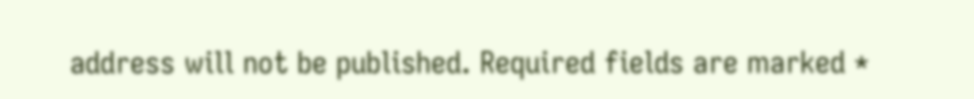address will not be published. Required fields are marked *